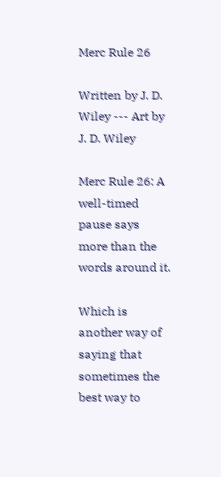Merc Rule 26

Written by J. D. Wiley --- Art by J. D. Wiley

Merc Rule 26: A well-timed pause says more than the words around it.

Which is another way of saying that sometimes the best way to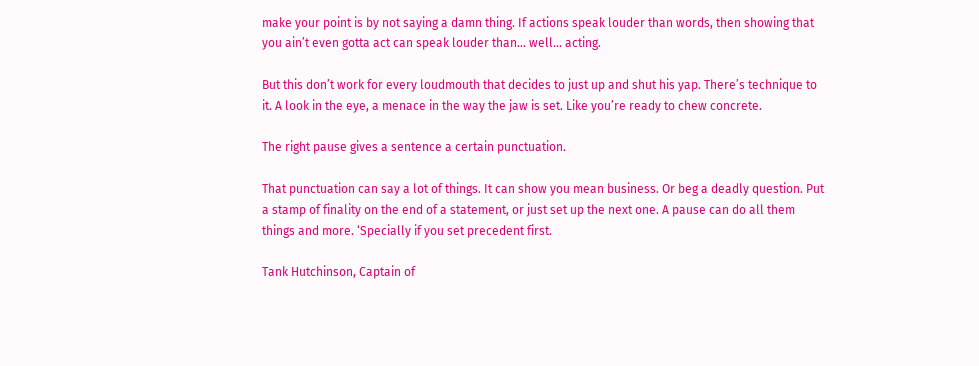make your point is by not saying a damn thing. If actions speak louder than words, then showing that you ain’t even gotta act can speak louder than… well… acting.

But this don’t work for every loudmouth that decides to just up and shut his yap. There’s technique to it. A look in the eye, a menace in the way the jaw is set. Like you’re ready to chew concrete.

The right pause gives a sentence a certain punctuation.

That punctuation can say a lot of things. It can show you mean business. Or beg a deadly question. Put a stamp of finality on the end of a statement, or just set up the next one. A pause can do all them things and more. ‘Specially if you set precedent first.

Tank Hutchinson, Captain of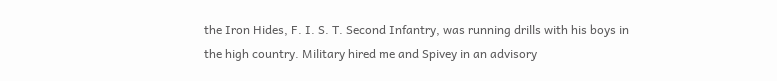the Iron Hides, F. I. S. T. Second Infantry, was running drills with his boys in the high country. Military hired me and Spivey in an advisory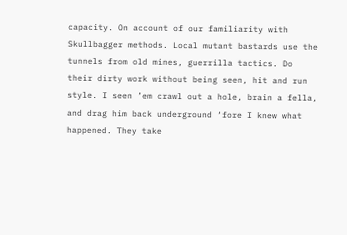capacity. On account of our familiarity with Skullbagger methods. Local mutant bastards use the tunnels from old mines, guerrilla tactics. Do their dirty work without being seen, hit and run style. I seen ’em crawl out a hole, brain a fella, and drag him back underground ‘fore I knew what happened. They take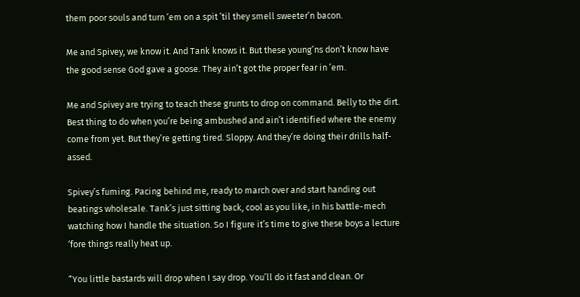them poor souls and turn ’em on a spit ’til they smell sweeter’n bacon.

Me and Spivey, we know it. And Tank knows it. But these young’ns don’t know have the good sense God gave a goose. They ain’t got the proper fear in ’em.

Me and Spivey are trying to teach these grunts to drop on command. Belly to the dirt. Best thing to do when you’re being ambushed and ain’t identified where the enemy come from yet. But they’re getting tired. Sloppy. And they’re doing their drills half-assed.

Spivey’s fuming. Pacing behind me, ready to march over and start handing out beatings wholesale. Tank’s just sitting back, cool as you like, in his battle-mech watching how I handle the situation. So I figure it’s time to give these boys a lecture ‘fore things really heat up.

“You little bastards will drop when I say drop. You’ll do it fast and clean. Or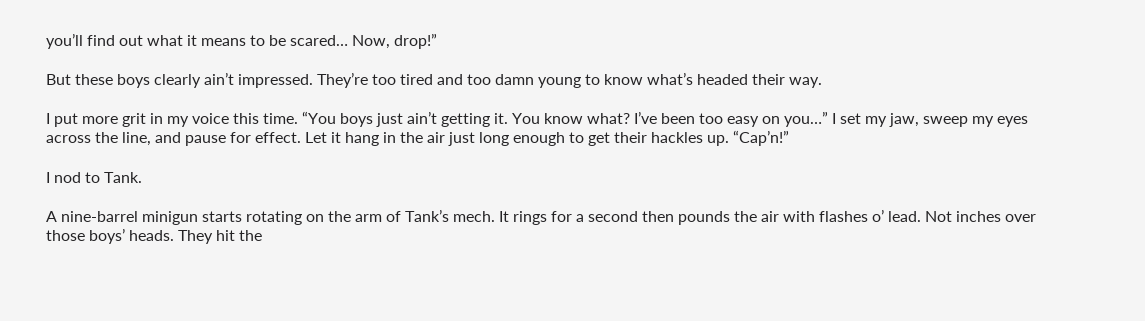you’ll find out what it means to be scared… Now, drop!”

But these boys clearly ain’t impressed. They’re too tired and too damn young to know what’s headed their way.

I put more grit in my voice this time. “You boys just ain’t getting it. You know what? I’ve been too easy on you…” I set my jaw, sweep my eyes across the line, and pause for effect. Let it hang in the air just long enough to get their hackles up. “Cap’n!”

I nod to Tank.

A nine-barrel minigun starts rotating on the arm of Tank’s mech. It rings for a second then pounds the air with flashes o’ lead. Not inches over those boys’ heads. They hit the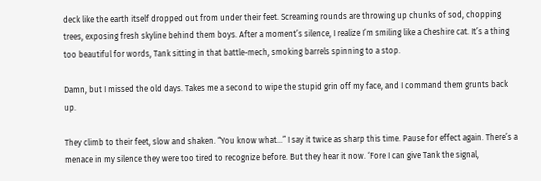deck like the earth itself dropped out from under their feet. Screaming rounds are throwing up chunks of sod, chopping trees, exposing fresh skyline behind them boys. After a moment’s silence, I realize I’m smiling like a Cheshire cat. It’s a thing too beautiful for words, Tank sitting in that battle-mech, smoking barrels spinning to a stop.

Damn, but I missed the old days. Takes me a second to wipe the stupid grin off my face, and I command them grunts back up.

They climb to their feet, slow and shaken. “You know what…” I say it twice as sharp this time. Pause for effect again. There’s a menace in my silence they were too tired to recognize before. But they hear it now. ‘Fore I can give Tank the signal,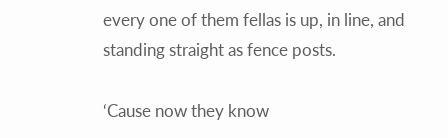every one of them fellas is up, in line, and standing straight as fence posts.

‘Cause now they know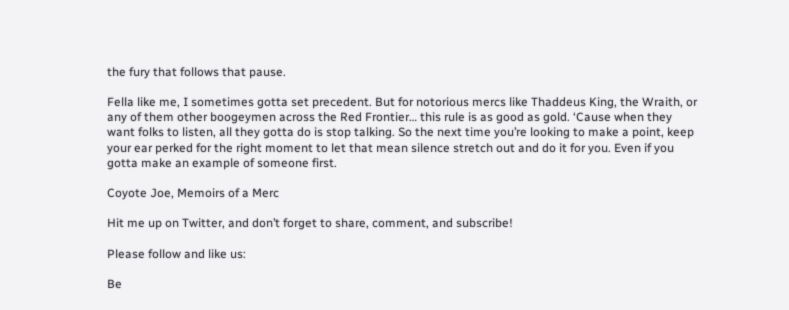the fury that follows that pause.

Fella like me, I sometimes gotta set precedent. But for notorious mercs like Thaddeus King, the Wraith, or any of them other boogeymen across the Red Frontier… this rule is as good as gold. ‘Cause when they want folks to listen, all they gotta do is stop talking. So the next time you’re looking to make a point, keep your ear perked for the right moment to let that mean silence stretch out and do it for you. Even if you gotta make an example of someone first.

Coyote Joe, Memoirs of a Merc

Hit me up on Twitter, and don’t forget to share, comment, and subscribe!

Please follow and like us:

Be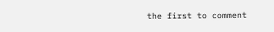the first to comment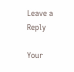Leave a Reply

Your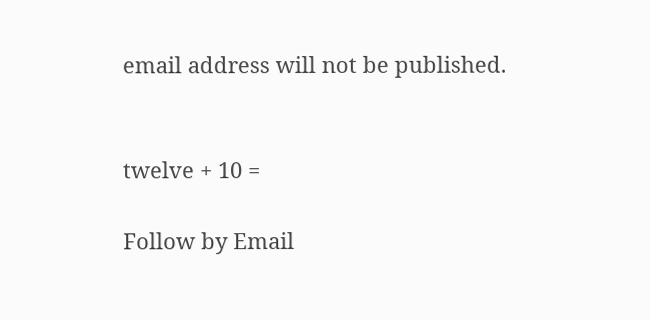email address will not be published.


twelve + 10 =

Follow by Email